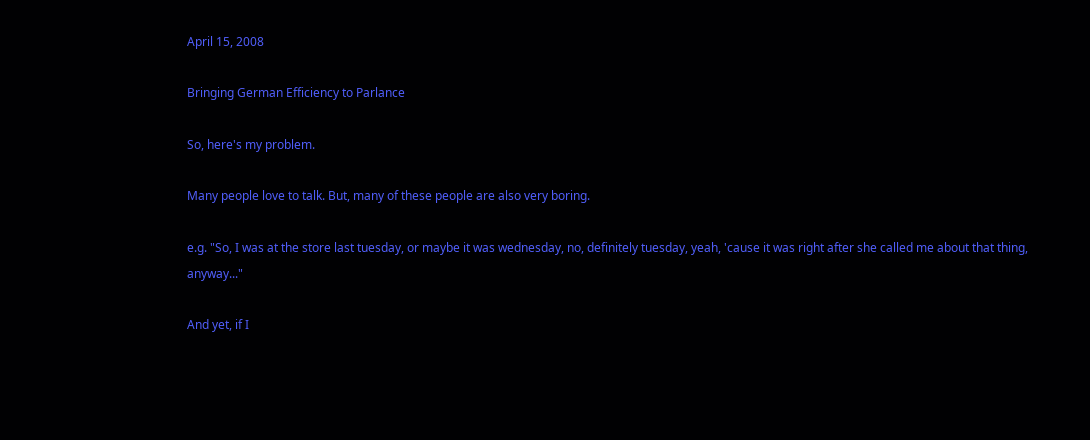April 15, 2008

Bringing German Efficiency to Parlance

So, here's my problem.

Many people love to talk. But, many of these people are also very boring.

e.g. "So, I was at the store last tuesday, or maybe it was wednesday, no, definitely tuesday, yeah, 'cause it was right after she called me about that thing, anyway..."

And yet, if I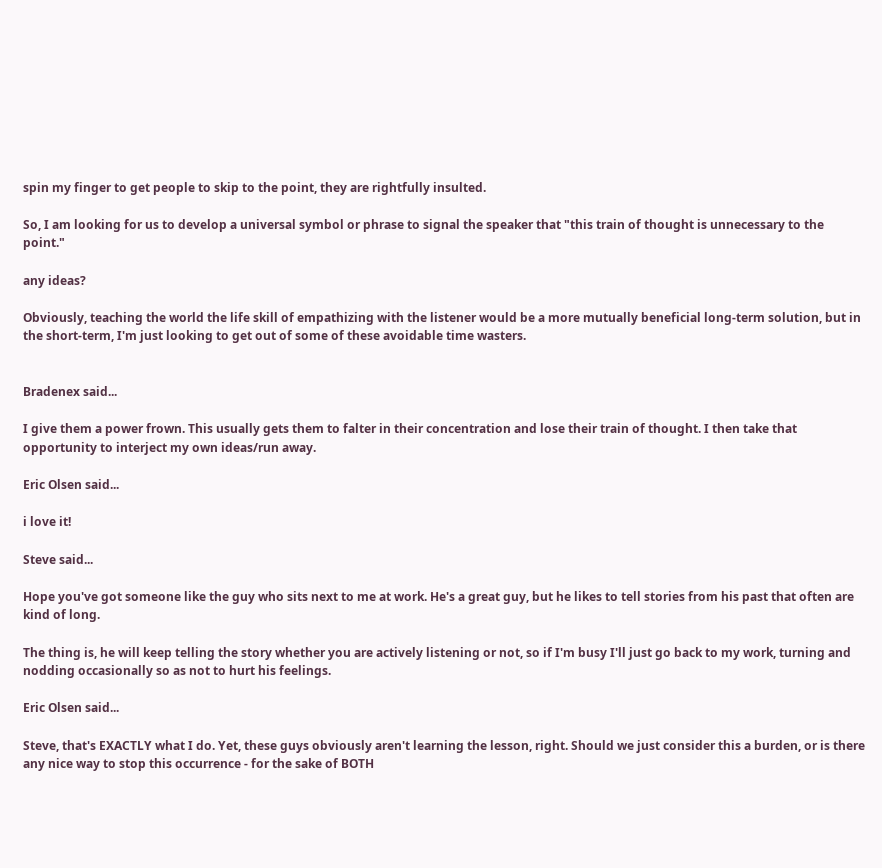spin my finger to get people to skip to the point, they are rightfully insulted.

So, I am looking for us to develop a universal symbol or phrase to signal the speaker that "this train of thought is unnecessary to the point."

any ideas?

Obviously, teaching the world the life skill of empathizing with the listener would be a more mutually beneficial long-term solution, but in the short-term, I'm just looking to get out of some of these avoidable time wasters.


Bradenex said...

I give them a power frown. This usually gets them to falter in their concentration and lose their train of thought. I then take that opportunity to interject my own ideas/run away.

Eric Olsen said...

i love it!

Steve said...

Hope you've got someone like the guy who sits next to me at work. He's a great guy, but he likes to tell stories from his past that often are kind of long.

The thing is, he will keep telling the story whether you are actively listening or not, so if I'm busy I'll just go back to my work, turning and nodding occasionally so as not to hurt his feelings.

Eric Olsen said...

Steve, that's EXACTLY what I do. Yet, these guys obviously aren't learning the lesson, right. Should we just consider this a burden, or is there any nice way to stop this occurrence - for the sake of BOTH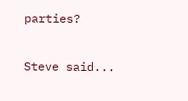parties?

Steve said...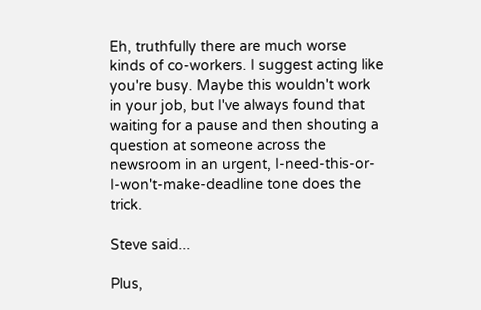Eh, truthfully there are much worse kinds of co-workers. I suggest acting like you're busy. Maybe this wouldn't work in your job, but I've always found that waiting for a pause and then shouting a question at someone across the newsroom in an urgent, I-need-this-or-I-won't-make-deadline tone does the trick.

Steve said...

Plus,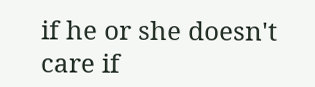if he or she doesn't care if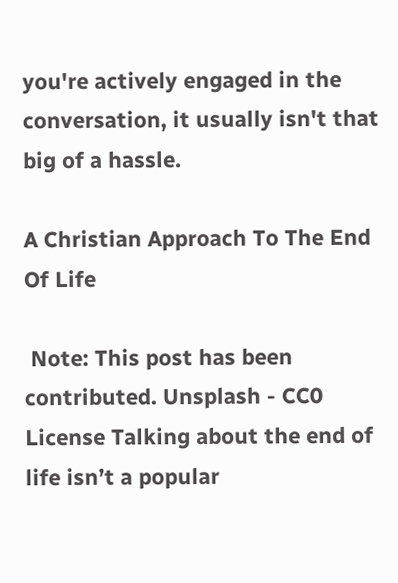you're actively engaged in the conversation, it usually isn't that big of a hassle.

A Christian Approach To The End Of Life

 Note: This post has been contributed. Unsplash - CC0 License Talking about the end of life isn’t a popular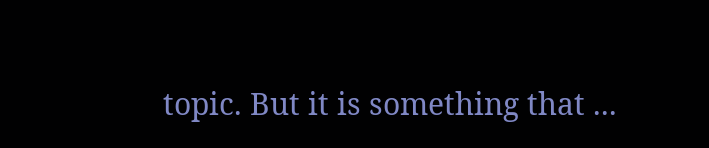topic. But it is something that ...